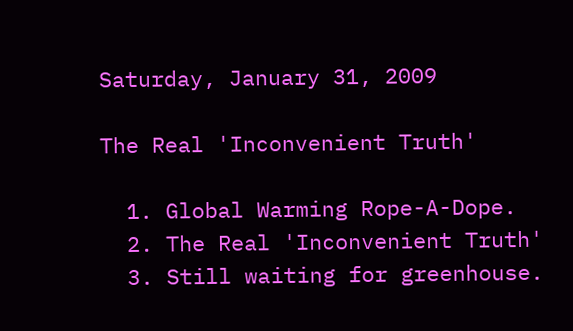Saturday, January 31, 2009

The Real 'Inconvenient Truth'

  1. Global Warming Rope-A-Dope.
  2. The Real 'Inconvenient Truth'
  3. Still waiting for greenhouse.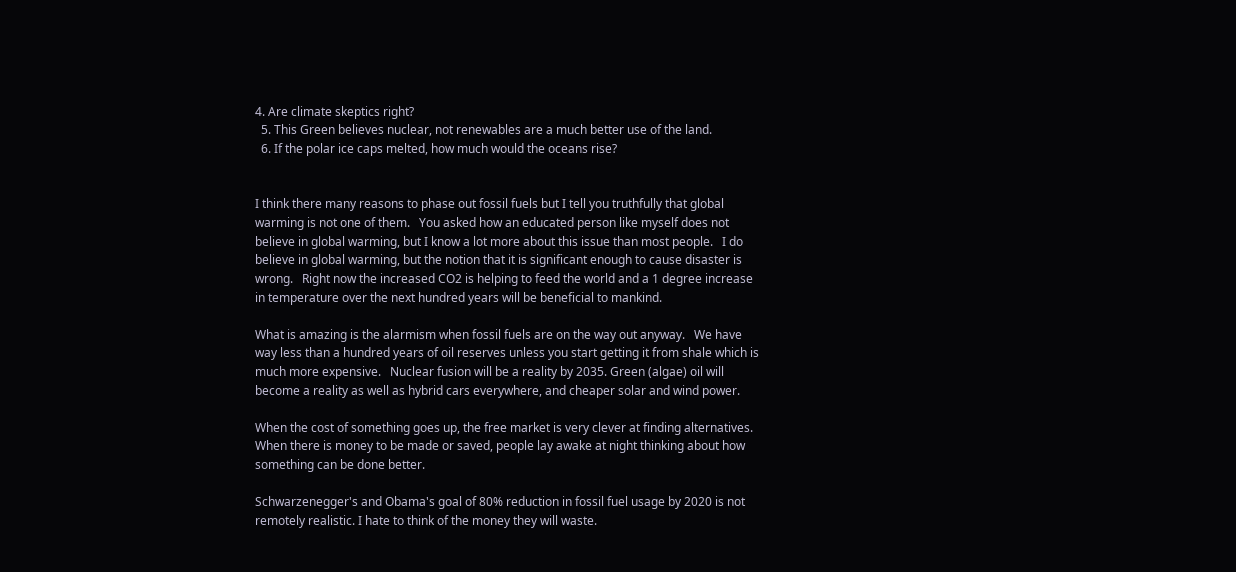4. Are climate skeptics right?
  5. This Green believes nuclear, not renewables are a much better use of the land.
  6. If the polar ice caps melted, how much would the oceans rise?


I think there many reasons to phase out fossil fuels but I tell you truthfully that global warming is not one of them.   You asked how an educated person like myself does not believe in global warming, but I know a lot more about this issue than most people.   I do believe in global warming, but the notion that it is significant enough to cause disaster is wrong.   Right now the increased CO2 is helping to feed the world and a 1 degree increase in temperature over the next hundred years will be beneficial to mankind.

What is amazing is the alarmism when fossil fuels are on the way out anyway.   We have way less than a hundred years of oil reserves unless you start getting it from shale which is much more expensive.   Nuclear fusion will be a reality by 2035. Green (algae) oil will become a reality as well as hybrid cars everywhere, and cheaper solar and wind power.

When the cost of something goes up, the free market is very clever at finding alternatives. When there is money to be made or saved, people lay awake at night thinking about how something can be done better.

Schwarzenegger's and Obama's goal of 80% reduction in fossil fuel usage by 2020 is not remotely realistic. I hate to think of the money they will waste.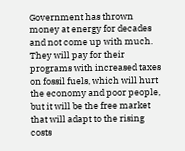Government has thrown money at energy for decades and not come up with much.   They will pay for their programs with increased taxes on fossil fuels, which will hurt the economy and poor people, but it will be the free market that will adapt to the rising costs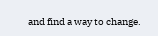and find a way to change.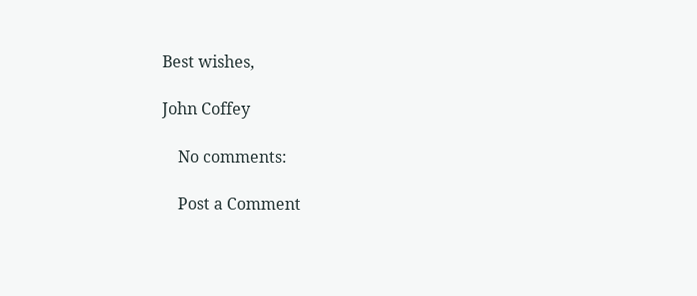Best wishes,

John Coffey

    No comments:

    Post a Comment